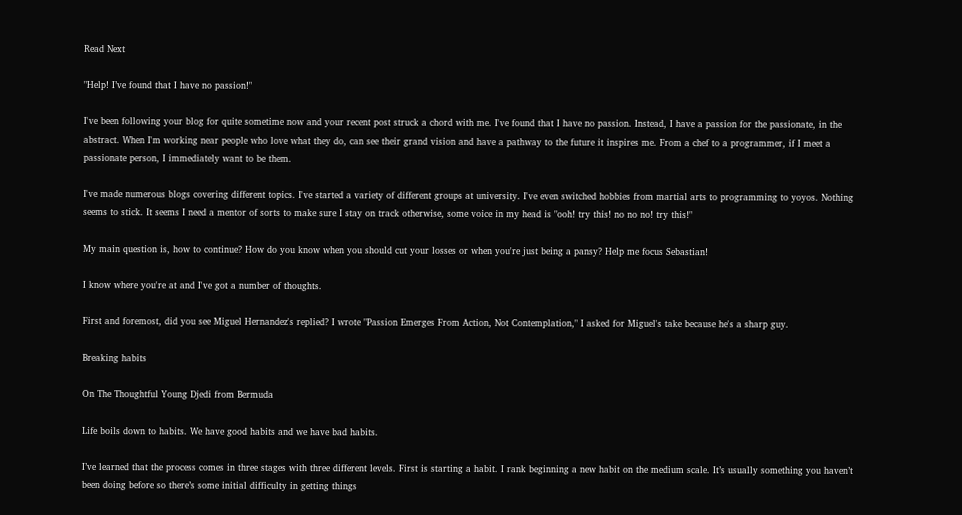Read Next

"Help! I’ve found that I have no passion!"

I've been following your blog for quite sometime now and your recent post struck a chord with me. I've found that I have no passion. Instead, I have a passion for the passionate, in the abstract. When I'm working near people who love what they do, can see their grand vision and have a pathway to the future it inspires me. From a chef to a programmer, if I meet a passionate person, I immediately want to be them.

I've made numerous blogs covering different topics. I've started a variety of different groups at university. I've even switched hobbies from martial arts to programming to yoyos. Nothing seems to stick. It seems I need a mentor of sorts to make sure I stay on track otherwise, some voice in my head is "ooh! try this! no no no! try this!"

My main question is, how to continue? How do you know when you should cut your losses or when you're just being a pansy? Help me focus Sebastian!

I know where you're at and I've got a number of thoughts.

First and foremost, did you see Miguel Hernandez's replied? I wrote "Passion Emerges From Action, Not Contemplation," I asked for Miguel's take because he's a sharp guy.

Breaking habits

On The Thoughtful Young Djedi from Bermuda

Life boils down to habits. We have good habits and we have bad habits.

I’ve learned that the process comes in three stages with three different levels. First is starting a habit. I rank beginning a new habit on the medium scale. It’s usually something you haven’t been doing before so there’s some initial difficulty in getting things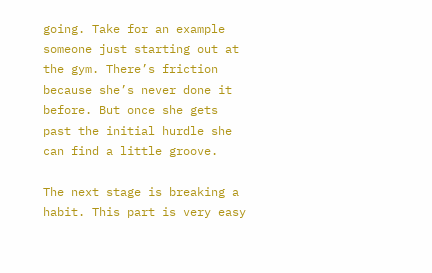going. Take for an example someone just starting out at the gym. There’s friction because she’s never done it before. But once she gets past the initial hurdle she can find a little groove.

The next stage is breaking a habit. This part is very easy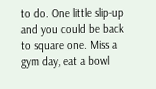to do. One little slip-up and you could be back to square one. Miss a gym day, eat a bowl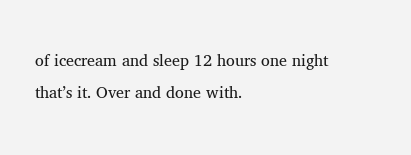of icecream and sleep 12 hours one night that’s it. Over and done with.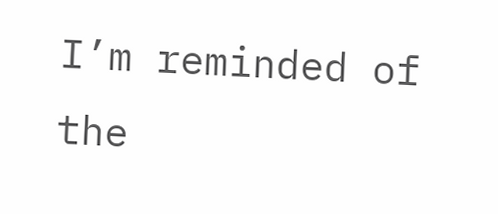I’m reminded of the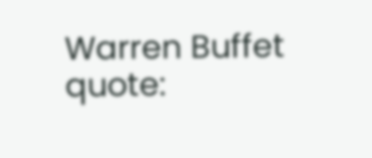Warren Buffet quote: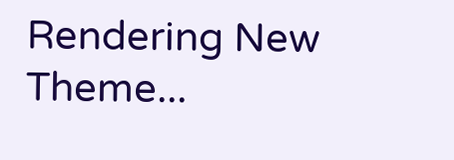Rendering New Theme...